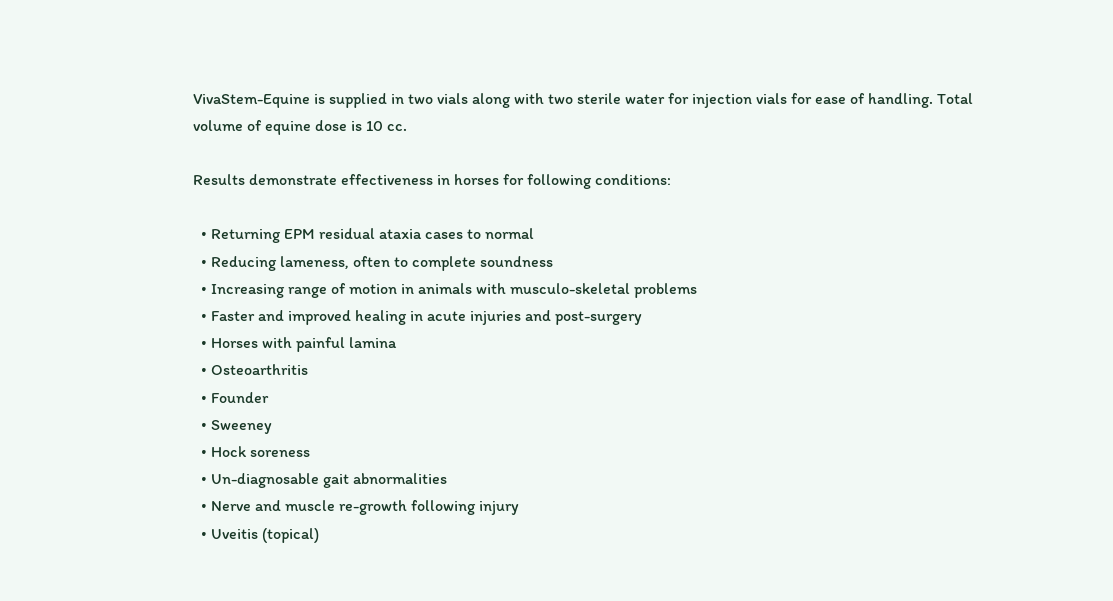VivaStem-Equine is supplied in two vials along with two sterile water for injection vials for ease of handling. Total volume of equine dose is 10 cc.

Results demonstrate effectiveness in horses for following conditions:

  • Returning EPM residual ataxia cases to normal
  • Reducing lameness, often to complete soundness
  • Increasing range of motion in animals with musculo-skeletal problems
  • Faster and improved healing in acute injuries and post-surgery
  • Horses with painful lamina
  • Osteoarthritis
  • Founder
  • Sweeney
  • Hock soreness
  • Un-diagnosable gait abnormalities
  • Nerve and muscle re-growth following injury
  • Uveitis (topical)